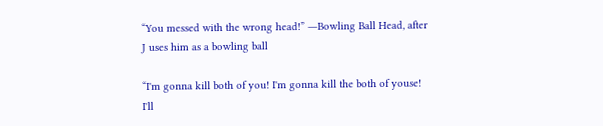“You messed with the wrong head!” ―Bowling Ball Head, after J uses him as a bowling ball

“I'm gonna kill both of you! I'm gonna kill the both of youse! I'll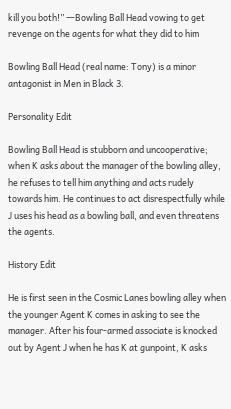kill you both!” ―Bowling Ball Head vowing to get revenge on the agents for what they did to him

Bowling Ball Head (real name: Tony) is a minor antagonist in Men in Black 3.

Personality Edit

Bowling Ball Head is stubborn and uncooperative; when K asks about the manager of the bowling alley, he refuses to tell him anything and acts rudely towards him. He continues to act disrespectfully while J uses his head as a bowling ball, and even threatens the agents.

History Edit

He is first seen in the Cosmic Lanes bowling alley when the younger Agent K comes in asking to see the manager. After his four-armed associate is knocked out by Agent J when he has K at gunpoint, K asks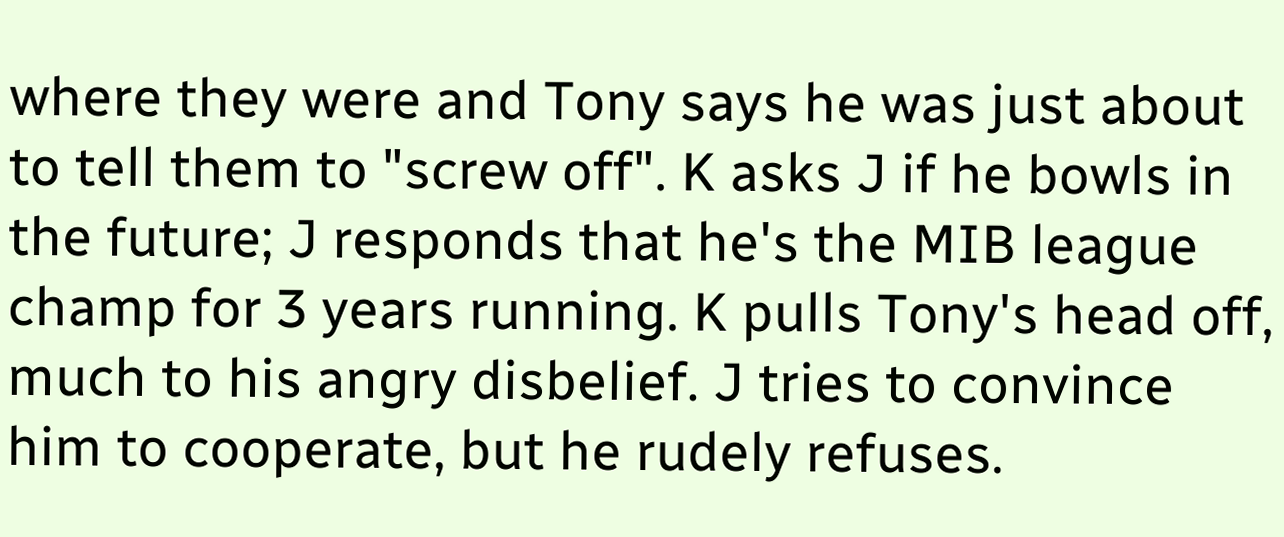where they were and Tony says he was just about to tell them to "screw off". K asks J if he bowls in the future; J responds that he's the MIB league champ for 3 years running. K pulls Tony's head off, much to his angry disbelief. J tries to convince him to cooperate, but he rudely refuses.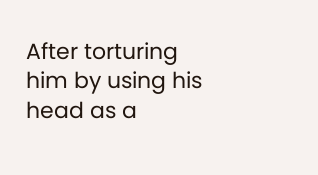After torturing him by using his head as a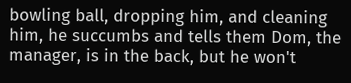bowling ball, dropping him, and cleaning him, he succumbs and tells them Dom, the manager, is in the back, but he won't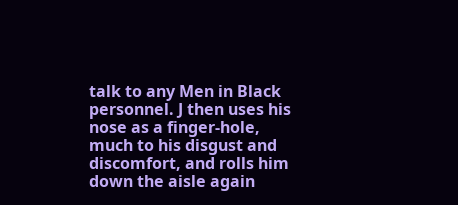talk to any Men in Black personnel. J then uses his nose as a finger-hole, much to his disgust and discomfort, and rolls him down the aisle again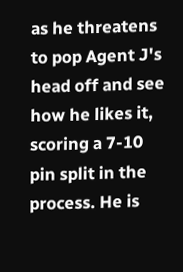as he threatens to pop Agent J's head off and see how he likes it, scoring a 7-10 pin split in the process. He is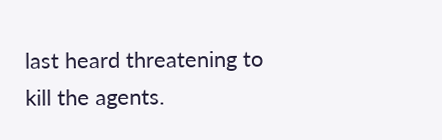last heard threatening to kill the agents.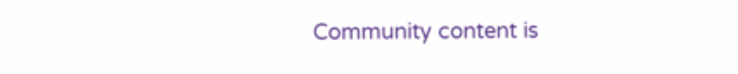Community content is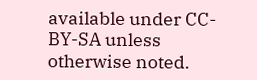available under CC-BY-SA unless otherwise noted.